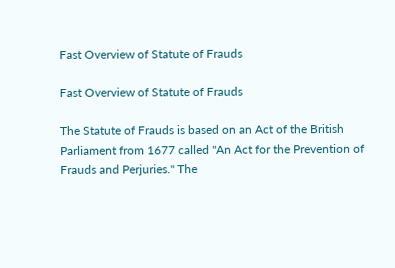Fast Overview of Statute of Frauds

Fast Overview of Statute of Frauds

The Statute of Frauds is based on an Act of the British Parliament from 1677 called "An Act for the Prevention of Frauds and Perjuries." The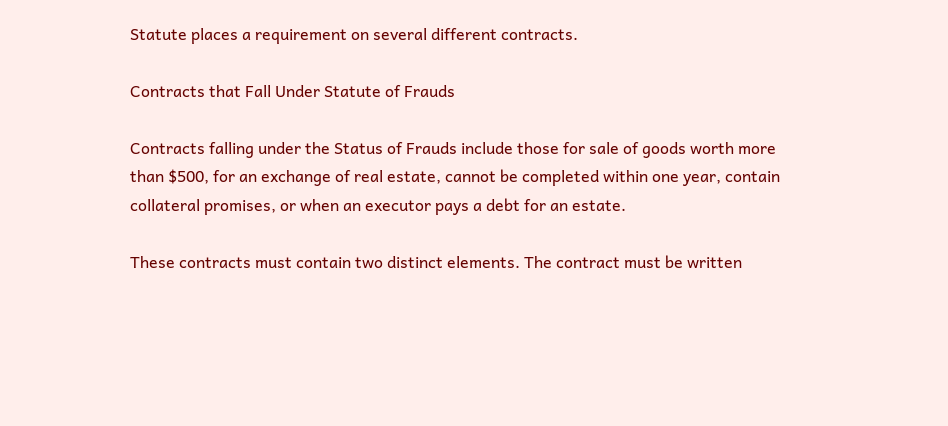Statute places a requirement on several different contracts.

Contracts that Fall Under Statute of Frauds

Contracts falling under the Status of Frauds include those for sale of goods worth more than $500, for an exchange of real estate, cannot be completed within one year, contain collateral promises, or when an executor pays a debt for an estate.

These contracts must contain two distinct elements. The contract must be written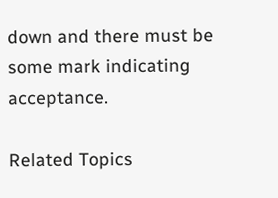down and there must be some mark indicating acceptance.

Related Topics